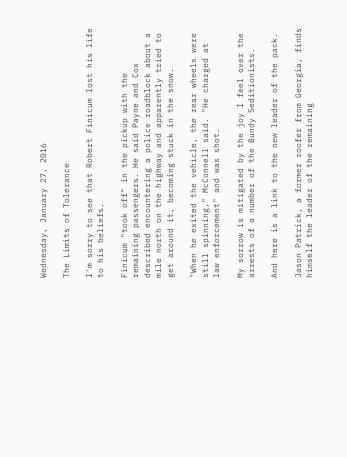Wednesday, January 27, 2016

The Limits of Tolerance

I'm sorry to see that Robert Finicum lost his life to his beliefs.

Finicum "took off" in the pickup with the remaining passengers. He said Payne and Cox described encountering a police roadblock about a mile north on the highway and apparently tried to get around it, becoming stuck in the snow.

"When he exited the vehicle, the rear wheels were still spinning," McConnell said. "He charged at law enforcement" and was shot.

My sorrow is mitigated by the joy I feel over the arrests of a number of the Bundy Seditionists.

And here is a link to the new leader of the pack.

Jason Patrick, a former roofer from Georgia, finds himself the leader of the remaining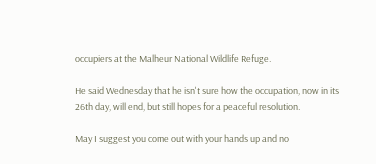occupiers at the Malheur National Wildlife Refuge.

He said Wednesday that he isn't sure how the occupation, now in its 26th day, will end, but still hopes for a peaceful resolution.

May I suggest you come out with your hands up and no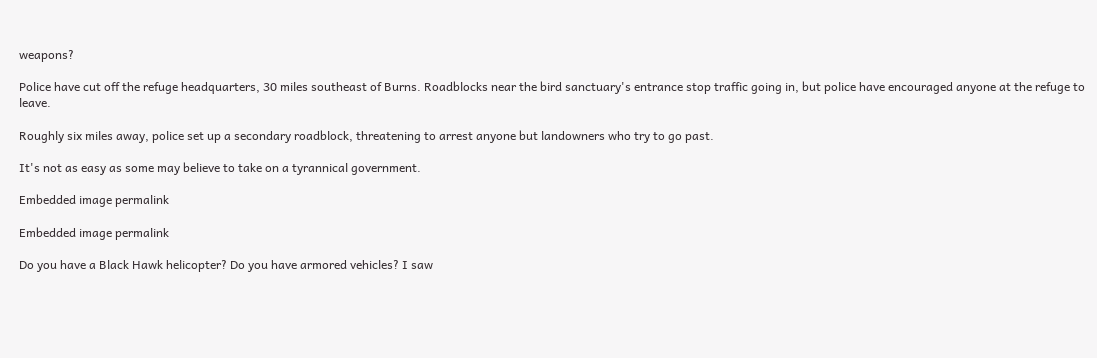weapons?

Police have cut off the refuge headquarters, 30 miles southeast of Burns. Roadblocks near the bird sanctuary's entrance stop traffic going in, but police have encouraged anyone at the refuge to leave.

Roughly six miles away, police set up a secondary roadblock, threatening to arrest anyone but landowners who try to go past.

It's not as easy as some may believe to take on a tyrannical government.

Embedded image permalink

Embedded image permalink

Do you have a Black Hawk helicopter? Do you have armored vehicles? I saw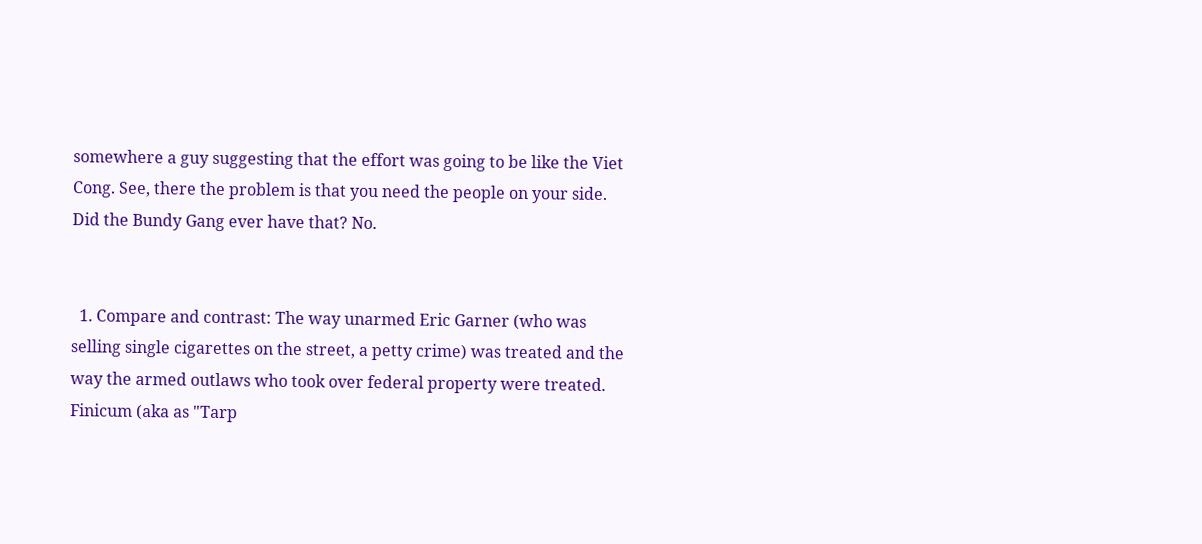somewhere a guy suggesting that the effort was going to be like the Viet Cong. See, there the problem is that you need the people on your side. Did the Bundy Gang ever have that? No.


  1. Compare and contrast: The way unarmed Eric Garner (who was selling single cigarettes on the street, a petty crime) was treated and the way the armed outlaws who took over federal property were treated. Finicum (aka as "Tarp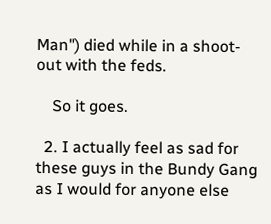Man") died while in a shoot-out with the feds.

    So it goes.

  2. I actually feel as sad for these guys in the Bundy Gang as I would for anyone else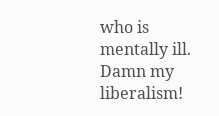who is mentally ill. Damn my liberalism!